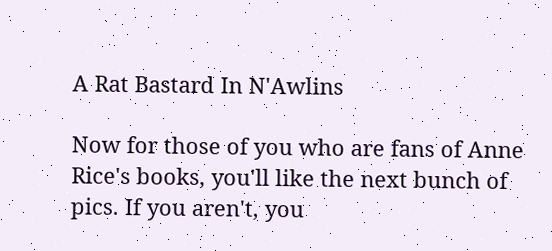A Rat Bastard In N'Awlins

Now for those of you who are fans of Anne Rice's books, you'll like the next bunch of pics. If you aren't, you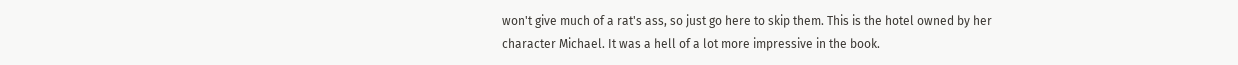won't give much of a rat's ass, so just go here to skip them. This is the hotel owned by her character Michael. It was a hell of a lot more impressive in the book.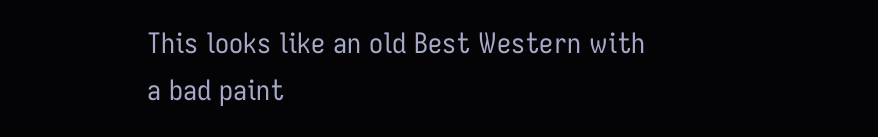This looks like an old Best Western with a bad paint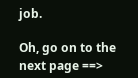job.

Oh, go on to the next page ==>